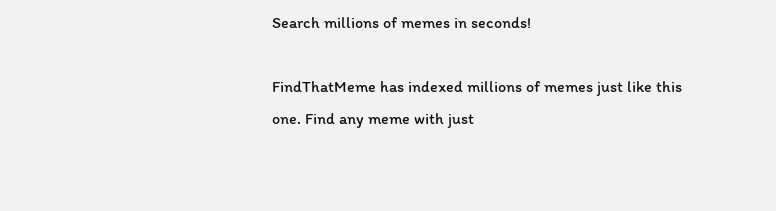Search millions of memes in seconds!

FindThatMeme has indexed millions of memes just like this one. Find any meme with just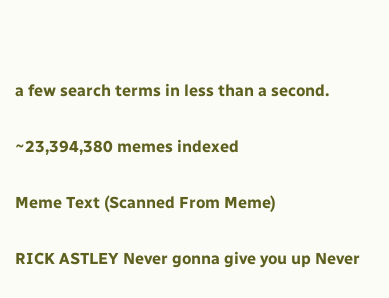a few search terms in less than a second.

~23,394,380 memes indexed

Meme Text (Scanned From Meme)

RICK ASTLEY Never gonna give you up Never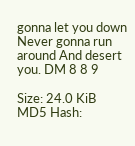gonna let you down Never gonna run around And desert you. DM 8 8 9

Size: 24.0 KiB
MD5 Hash: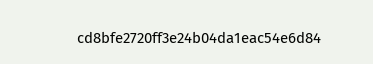cd8bfe2720ff3e24b04da1eac54e6d84